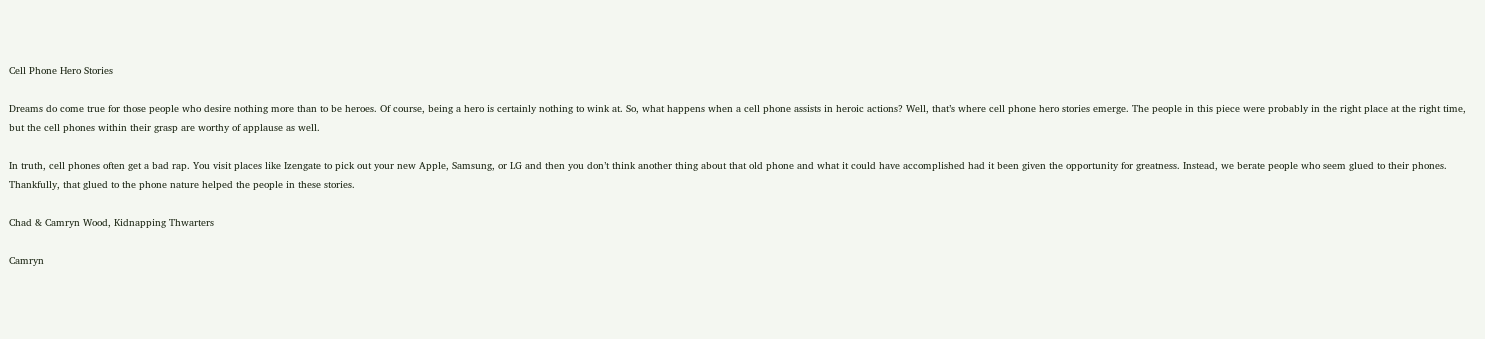Cell Phone Hero Stories

Dreams do come true for those people who desire nothing more than to be heroes. Of course, being a hero is certainly nothing to wink at. So, what happens when a cell phone assists in heroic actions? Well, that’s where cell phone hero stories emerge. The people in this piece were probably in the right place at the right time, but the cell phones within their grasp are worthy of applause as well.

In truth, cell phones often get a bad rap. You visit places like Izengate to pick out your new Apple, Samsung, or LG and then you don’t think another thing about that old phone and what it could have accomplished had it been given the opportunity for greatness. Instead, we berate people who seem glued to their phones. Thankfully, that glued to the phone nature helped the people in these stories.

Chad & Camryn Wood, Kidnapping Thwarters

Camryn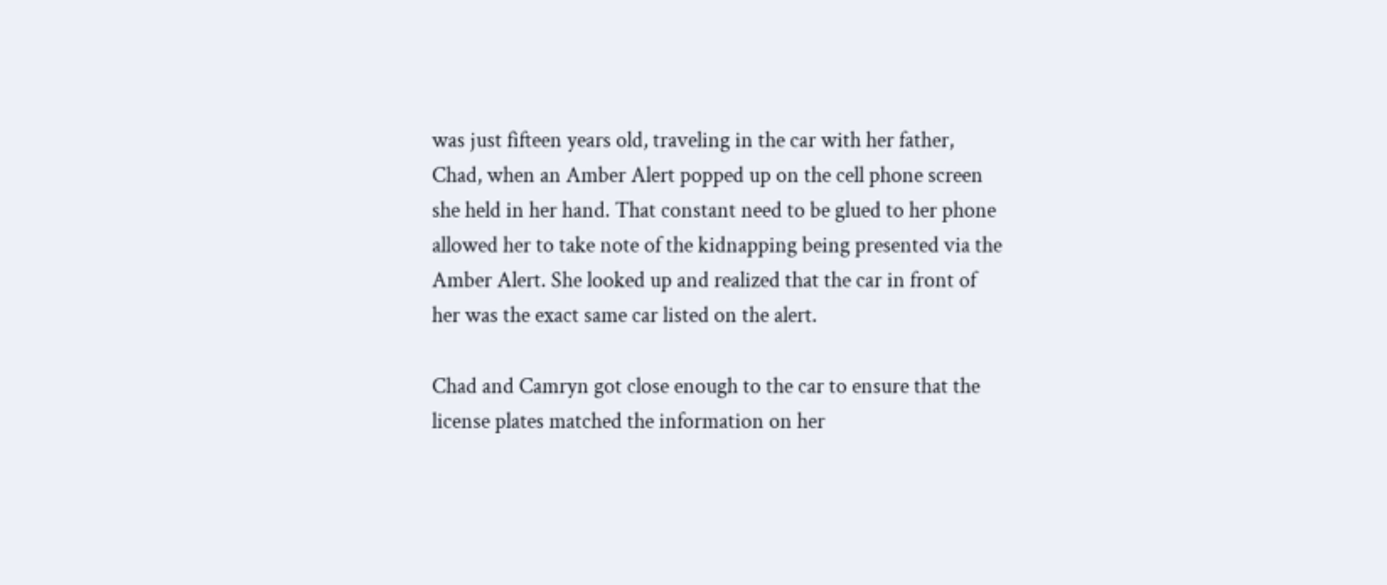was just fifteen years old, traveling in the car with her father, Chad, when an Amber Alert popped up on the cell phone screen she held in her hand. That constant need to be glued to her phone allowed her to take note of the kidnapping being presented via the Amber Alert. She looked up and realized that the car in front of her was the exact same car listed on the alert.

Chad and Camryn got close enough to the car to ensure that the license plates matched the information on her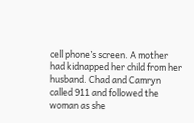cell phone’s screen. A mother had kidnapped her child from her husband. Chad and Camryn called 911 and followed the woman as she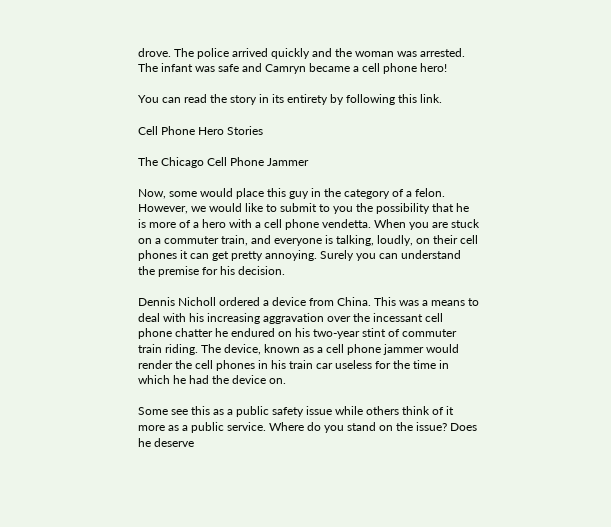drove. The police arrived quickly and the woman was arrested. The infant was safe and Camryn became a cell phone hero!

You can read the story in its entirety by following this link.

Cell Phone Hero Stories

The Chicago Cell Phone Jammer

Now, some would place this guy in the category of a felon. However, we would like to submit to you the possibility that he is more of a hero with a cell phone vendetta. When you are stuck on a commuter train, and everyone is talking, loudly, on their cell phones it can get pretty annoying. Surely you can understand the premise for his decision.

Dennis Nicholl ordered a device from China. This was a means to deal with his increasing aggravation over the incessant cell phone chatter he endured on his two-year stint of commuter train riding. The device, known as a cell phone jammer would render the cell phones in his train car useless for the time in which he had the device on.

Some see this as a public safety issue while others think of it more as a public service. Where do you stand on the issue? Does he deserve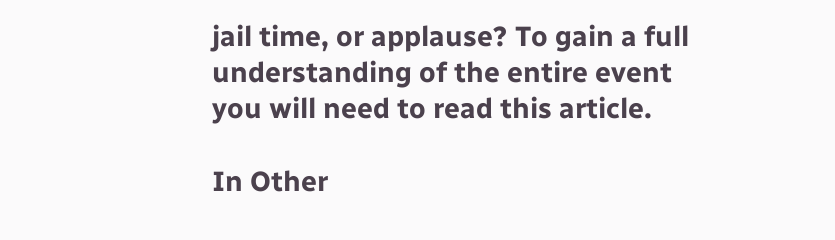jail time, or applause? To gain a full understanding of the entire event you will need to read this article.

In Other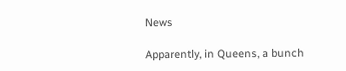News

Apparently, in Queens, a bunch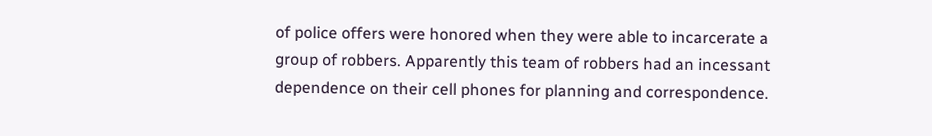of police offers were honored when they were able to incarcerate a group of robbers. Apparently this team of robbers had an incessant dependence on their cell phones for planning and correspondence.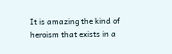It is amazing the kind of heroism that exists in a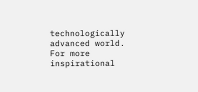technologically advanced world. For more inspirational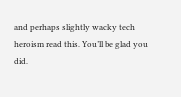and perhaps slightly wacky tech heroism read this. You’ll be glad you did.